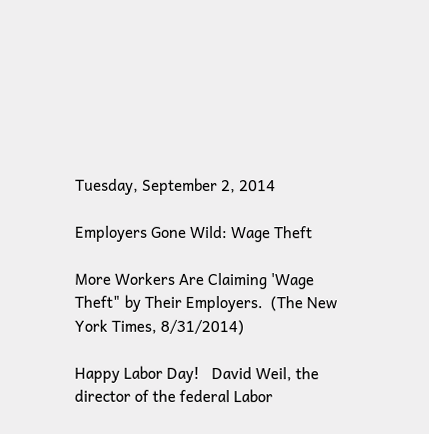Tuesday, September 2, 2014

Employers Gone Wild: Wage Theft

More Workers Are Claiming 'Wage Theft" by Their Employers.  (The New York Times, 8/31/2014)

Happy Labor Day!   David Weil, the director of the federal Labor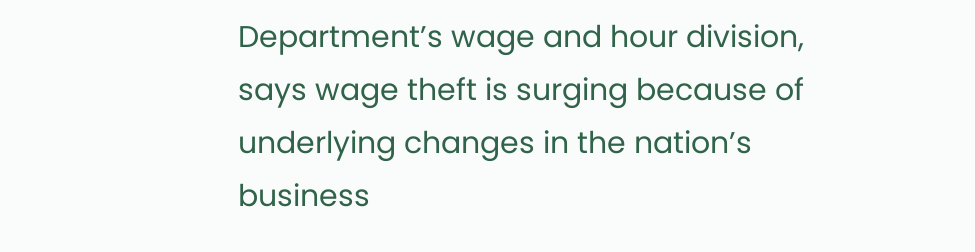Department’s wage and hour division, says wage theft is surging because of underlying changes in the nation’s business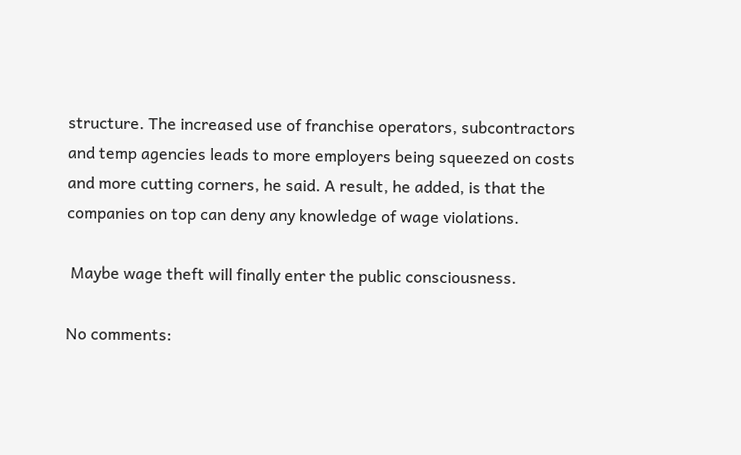structure. The increased use of franchise operators, subcontractors and temp agencies leads to more employers being squeezed on costs and more cutting corners, he said. A result, he added, is that the companies on top can deny any knowledge of wage violations.

 Maybe wage theft will finally enter the public consciousness.

No comments: